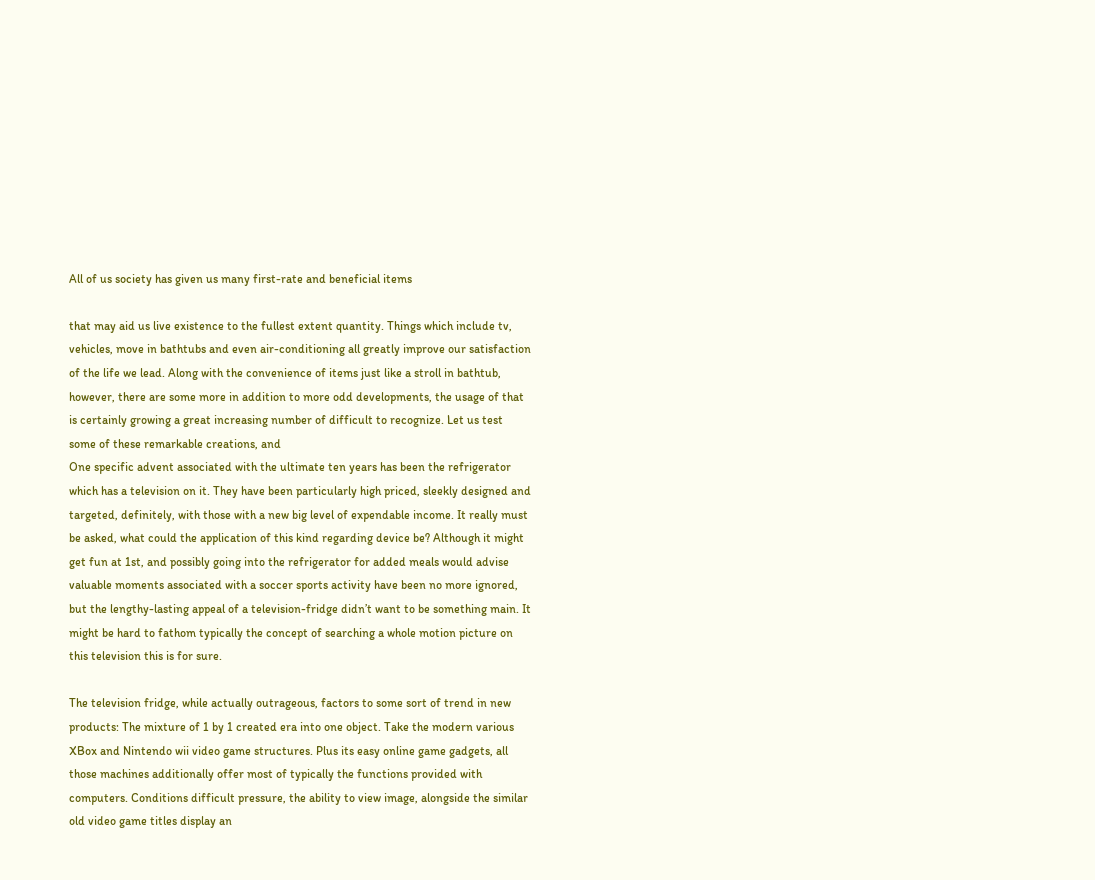All of us society has given us many first-rate and beneficial items

that may aid us live existence to the fullest extent quantity. Things which include tv, vehicles, move in bathtubs and even air-conditioning all greatly improve our satisfaction of the life we lead. Along with the convenience of items just like a stroll in bathtub, however, there are some more in addition to more odd developments, the usage of that is certainly growing a great increasing number of difficult to recognize. Let us test some of these remarkable creations, and
One specific advent associated with the ultimate ten years has been the refrigerator which has a television on it. They have been particularly high priced, sleekly designed and targeted, definitely, with those with a new big level of expendable income. It really must be asked, what could the application of this kind regarding device be? Although it might get fun at 1st, and possibly going into the refrigerator for added meals would advise valuable moments associated with a soccer sports activity have been no more ignored, but the lengthy-lasting appeal of a television-fridge didn’t want to be something main. It might be hard to fathom typically the concept of searching a whole motion picture on this television this is for sure.

The television fridge, while actually outrageous, factors to some sort of trend in new products: The mixture of 1 by 1 created era into one object. Take the modern various XBox and Nintendo wii video game structures. Plus its easy online game gadgets, all those machines additionally offer most of typically the functions provided with computers. Conditions difficult pressure, the ability to view image, alongside the similar old video game titles display an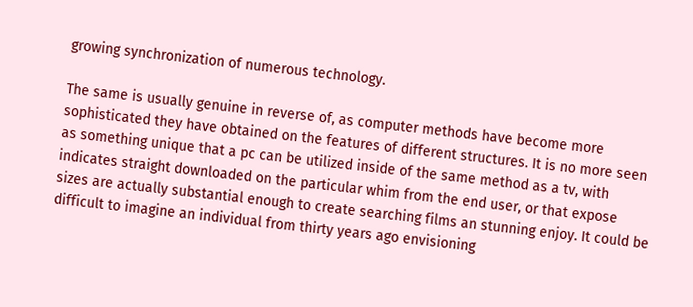growing synchronization of numerous technology.

The same is usually genuine in reverse of, as computer methods have become more sophisticated they have obtained on the features of different structures. It is no more seen as something unique that a pc can be utilized inside of the same method as a tv, with indicates straight downloaded on the particular whim from the end user, or that expose sizes are actually substantial enough to create searching films an stunning enjoy. It could be difficult to imagine an individual from thirty years ago envisioning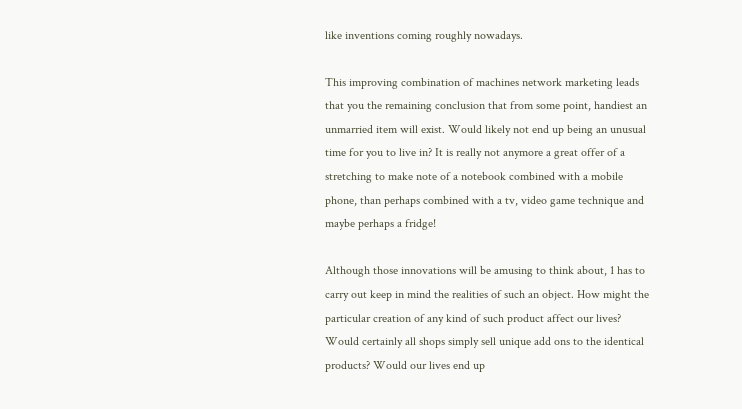like inventions coming roughly nowadays.

This improving combination of machines network marketing leads that you the remaining conclusion that from some point, handiest an unmarried item will exist. Would likely not end up being an unusual time for you to live in? It is really not anymore a great offer of a stretching to make note of a notebook combined with a mobile phone, than perhaps combined with a tv, video game technique and maybe perhaps a fridge!

Although those innovations will be amusing to think about, 1 has to carry out keep in mind the realities of such an object. How might the particular creation of any kind of such product affect our lives? Would certainly all shops simply sell unique add ons to the identical products? Would our lives end up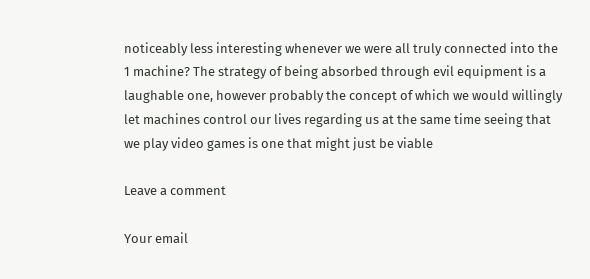noticeably less interesting whenever we were all truly connected into the 1 machine? The strategy of being absorbed through evil equipment is a laughable one, however probably the concept of which we would willingly let machines control our lives regarding us at the same time seeing that we play video games is one that might just be viable

Leave a comment

Your email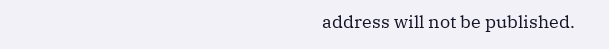address will not be published.